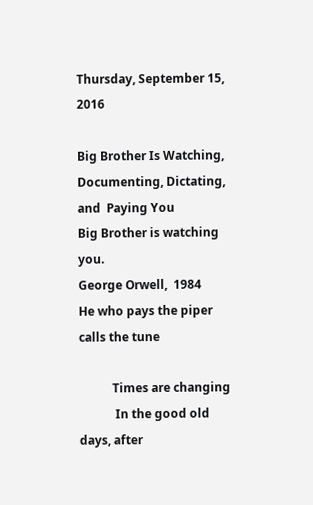Thursday, September 15, 2016

Big Brother Is Watching, Documenting, Dictating, and  Paying You
Big Brother is watching you.
George Orwell,  1984
He who pays the piper calls the tune

           Times are changing
            In the good old days, after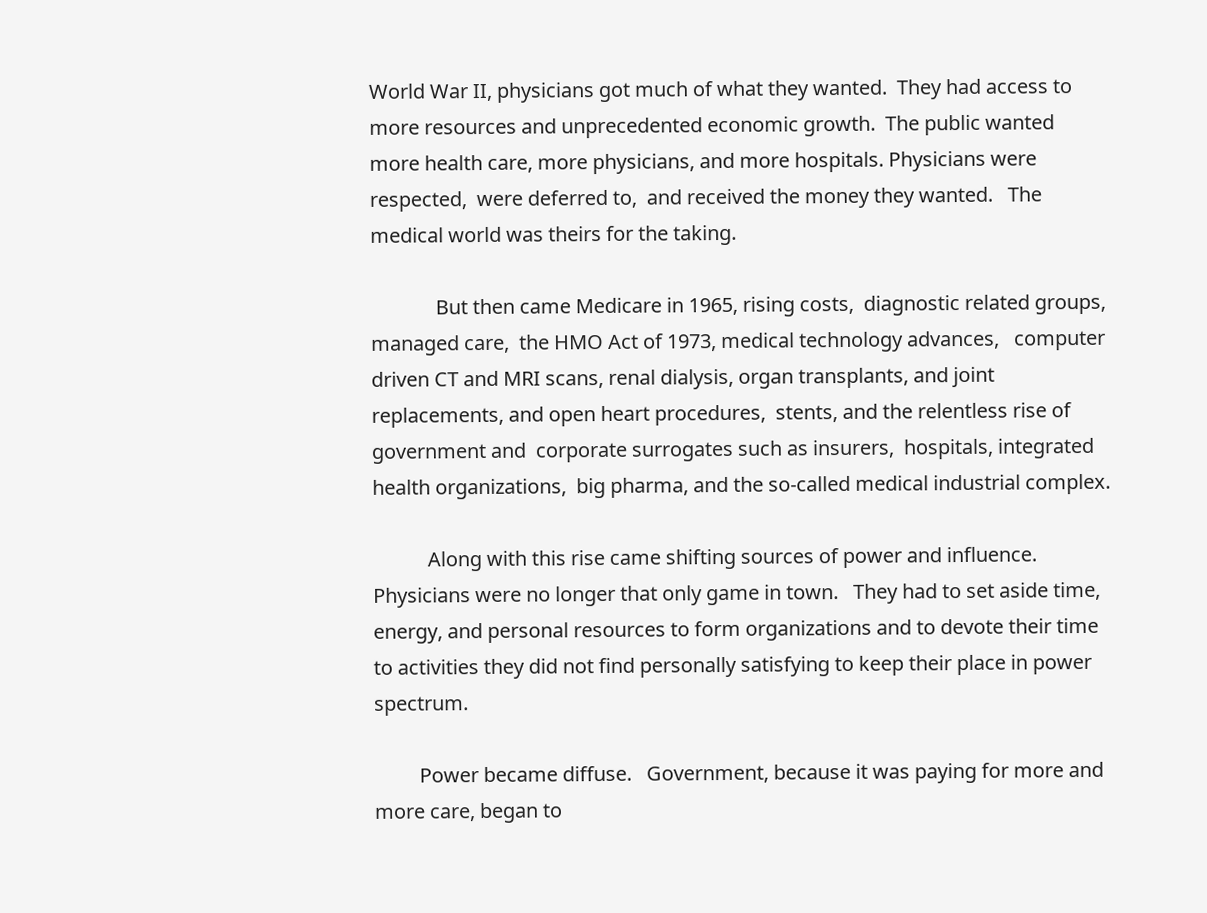World War II, physicians got much of what they wanted.  They had access to more resources and unprecedented economic growth.  The public wanted more health care, more physicians, and more hospitals. Physicians were respected,  were deferred to,  and received the money they wanted.   The medical world was theirs for the taking.

             But then came Medicare in 1965, rising costs,  diagnostic related groups,  managed care,  the HMO Act of 1973, medical technology advances,   computer driven CT and MRI scans, renal dialysis, organ transplants, and joint replacements, and open heart procedures,  stents, and the relentless rise of government and  corporate surrogates such as insurers,  hospitals, integrated health organizations,  big pharma, and the so-called medical industrial complex.

           Along with this rise came shifting sources of power and influence.   Physicians were no longer that only game in town.   They had to set aside time, energy, and personal resources to form organizations and to devote their time to activities they did not find personally satisfying to keep their place in power spectrum.

         Power became diffuse.   Government, because it was paying for more and more care, began to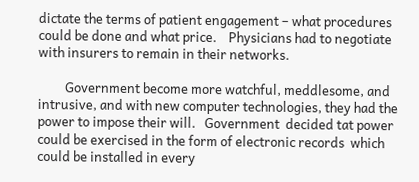dictate the terms of patient engagement – what procedures  could be done and what price.    Physicians had to negotiate with insurers to remain in their networks.

         Government become more watchful, meddlesome, and intrusive, and with new computer technologies, they had the power to impose their will.   Government  decided tat power could be exercised in the form of electronic records  which could be installed in every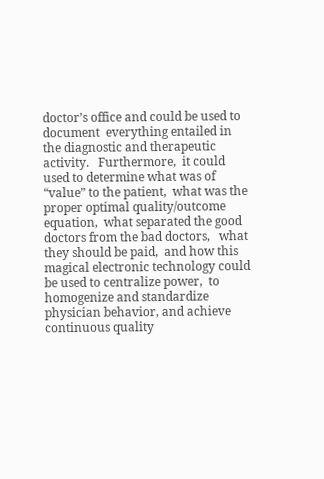doctor’s office and could be used to document  everything entailed in the diagnostic and therapeutic activity.   Furthermore,  it could used to determine what was of “value” to the patient,  what was the proper optimal quality/outcome equation,  what separated the good doctors from the bad doctors,   what they should be paid,  and how this magical electronic technology could be used to centralize power,  to homogenize and standardize physician behavior, and achieve continuous quality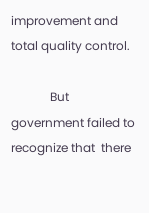improvement and total quality control.

             But government failed to recognize that  there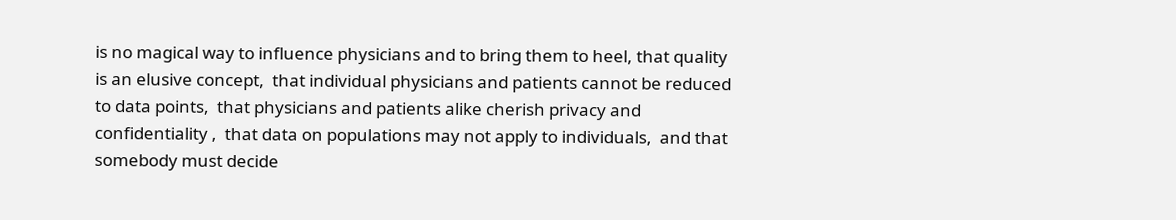is no magical way to influence physicians and to bring them to heel, that quality is an elusive concept,  that individual physicians and patients cannot be reduced to data points,  that physicians and patients alike cherish privacy and confidentiality ,  that data on populations may not apply to individuals,  and that somebody must decide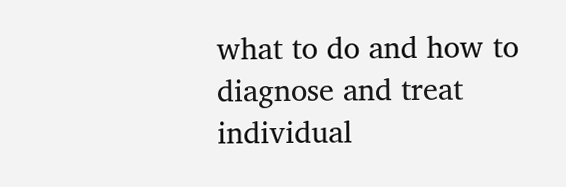what to do and how to diagnose and treat individual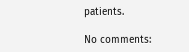patients.

No comments: